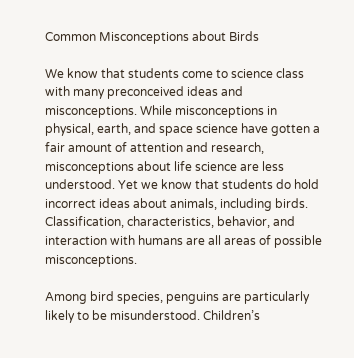Common Misconceptions about Birds

We know that students come to science class with many preconceived ideas and misconceptions. While misconceptions in physical, earth, and space science have gotten a fair amount of attention and research, misconceptions about life science are less understood. Yet we know that students do hold incorrect ideas about animals, including birds. Classification, characteristics, behavior, and interaction with humans are all areas of possible misconceptions.

Among bird species, penguins are particularly likely to be misunderstood. Children’s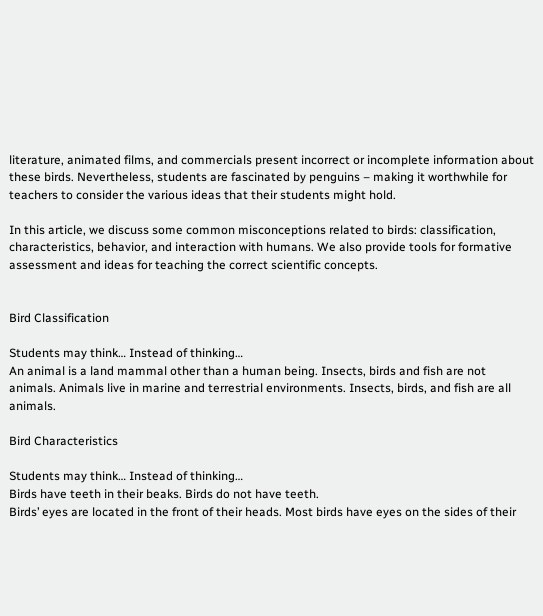literature, animated films, and commercials present incorrect or incomplete information about these birds. Nevertheless, students are fascinated by penguins – making it worthwhile for teachers to consider the various ideas that their students might hold.

In this article, we discuss some common misconceptions related to birds: classification, characteristics, behavior, and interaction with humans. We also provide tools for formative assessment and ideas for teaching the correct scientific concepts.


Bird Classification

Students may think… Instead of thinking…
An animal is a land mammal other than a human being. Insects, birds and fish are not animals. Animals live in marine and terrestrial environments. Insects, birds, and fish are all animals.

Bird Characteristics

Students may think… Instead of thinking…
Birds have teeth in their beaks. Birds do not have teeth.
Birds’ eyes are located in the front of their heads. Most birds have eyes on the sides of their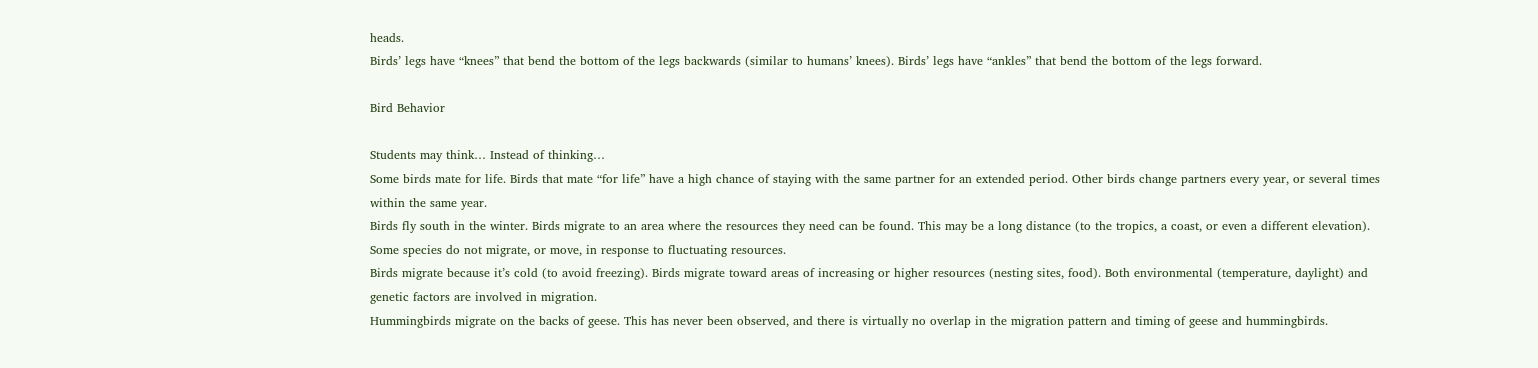heads.
Birds’ legs have “knees” that bend the bottom of the legs backwards (similar to humans’ knees). Birds’ legs have “ankles” that bend the bottom of the legs forward.

Bird Behavior

Students may think… Instead of thinking…
Some birds mate for life. Birds that mate “for life” have a high chance of staying with the same partner for an extended period. Other birds change partners every year, or several times within the same year.
Birds fly south in the winter. Birds migrate to an area where the resources they need can be found. This may be a long distance (to the tropics, a coast, or even a different elevation). Some species do not migrate, or move, in response to fluctuating resources.
Birds migrate because it’s cold (to avoid freezing). Birds migrate toward areas of increasing or higher resources (nesting sites, food). Both environmental (temperature, daylight) and genetic factors are involved in migration.
Hummingbirds migrate on the backs of geese. This has never been observed, and there is virtually no overlap in the migration pattern and timing of geese and hummingbirds.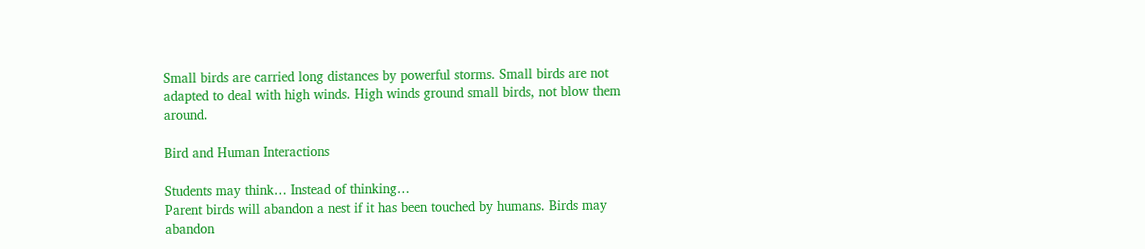Small birds are carried long distances by powerful storms. Small birds are not adapted to deal with high winds. High winds ground small birds, not blow them around.

Bird and Human Interactions

Students may think… Instead of thinking…
Parent birds will abandon a nest if it has been touched by humans. Birds may abandon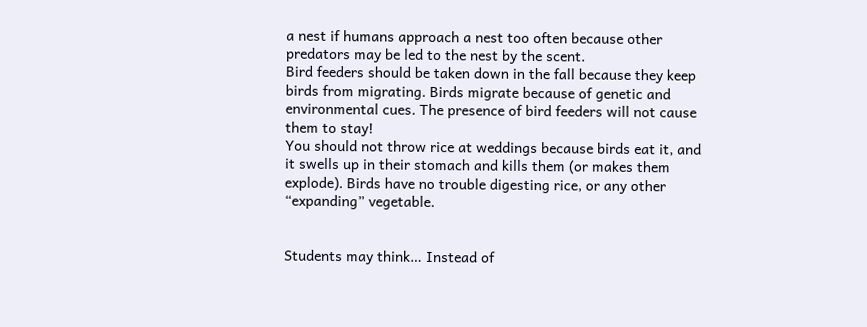a nest if humans approach a nest too often because other predators may be led to the nest by the scent.
Bird feeders should be taken down in the fall because they keep birds from migrating. Birds migrate because of genetic and environmental cues. The presence of bird feeders will not cause them to stay!
You should not throw rice at weddings because birds eat it, and it swells up in their stomach and kills them (or makes them explode). Birds have no trouble digesting rice, or any other “expanding” vegetable.


Students may think… Instead of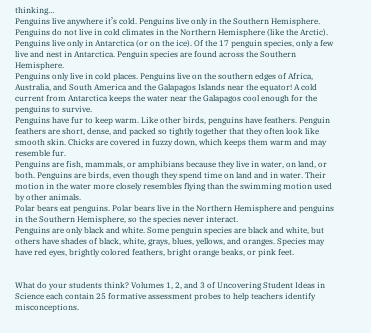thinking…
Penguins live anywhere it’s cold. Penguins live only in the Southern Hemisphere. Penguins do not live in cold climates in the Northern Hemisphere (like the Arctic).
Penguins live only in Antarctica (or on the ice). Of the 17 penguin species, only a few live and nest in Antarctica. Penguin species are found across the Southern Hemisphere.
Penguins only live in cold places. Penguins live on the southern edges of Africa, Australia, and South America and the Galapagos Islands near the equator! A cold current from Antarctica keeps the water near the Galapagos cool enough for the penguins to survive.
Penguins have fur to keep warm. Like other birds, penguins have feathers. Penguin feathers are short, dense, and packed so tightly together that they often look like smooth skin. Chicks are covered in fuzzy down, which keeps them warm and may resemble fur.
Penguins are fish, mammals, or amphibians because they live in water, on land, or both. Penguins are birds, even though they spend time on land and in water. Their motion in the water more closely resembles flying than the swimming motion used by other animals.
Polar bears eat penguins. Polar bears live in the Northern Hemisphere and penguins in the Southern Hemisphere, so the species never interact.
Penguins are only black and white. Some penguin species are black and white, but others have shades of black, white, grays, blues, yellows, and oranges. Species may have red eyes, brightly colored feathers, bright orange beaks, or pink feet.


What do your students think? Volumes 1, 2, and 3 of Uncovering Student Ideas in Science each contain 25 formative assessment probes to help teachers identify misconceptions.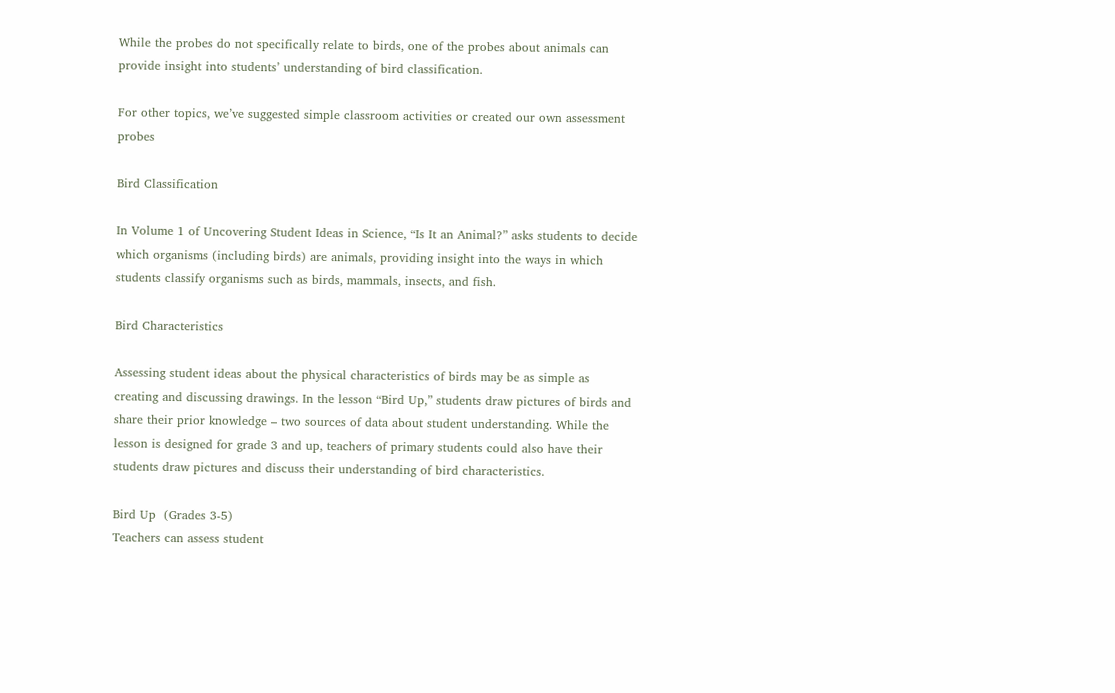While the probes do not specifically relate to birds, one of the probes about animals can provide insight into students’ understanding of bird classification.

For other topics, we’ve suggested simple classroom activities or created our own assessment probes

Bird Classification

In Volume 1 of Uncovering Student Ideas in Science, “Is It an Animal?” asks students to decide which organisms (including birds) are animals, providing insight into the ways in which students classify organisms such as birds, mammals, insects, and fish.

Bird Characteristics

Assessing student ideas about the physical characteristics of birds may be as simple as creating and discussing drawings. In the lesson “Bird Up,” students draw pictures of birds and share their prior knowledge – two sources of data about student understanding. While the lesson is designed for grade 3 and up, teachers of primary students could also have their students draw pictures and discuss their understanding of bird characteristics.

Bird Up  (Grades 3-5)
Teachers can assess student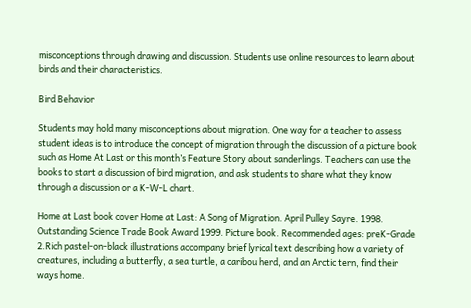misconceptions through drawing and discussion. Students use online resources to learn about birds and their characteristics.

Bird Behavior

Students may hold many misconceptions about migration. One way for a teacher to assess student ideas is to introduce the concept of migration through the discussion of a picture book such as Home At Last or this month’s Feature Story about sanderlings. Teachers can use the books to start a discussion of bird migration, and ask students to share what they know through a discussion or a K-W-L chart.

Home at Last book cover Home at Last: A Song of Migration. April Pulley Sayre. 1998. Outstanding Science Trade Book Award 1999. Picture book. Recommended ages: preK-Grade 2.Rich pastel-on-black illustrations accompany brief lyrical text describing how a variety of creatures, including a butterfly, a sea turtle, a caribou herd, and an Arctic tern, find their ways home.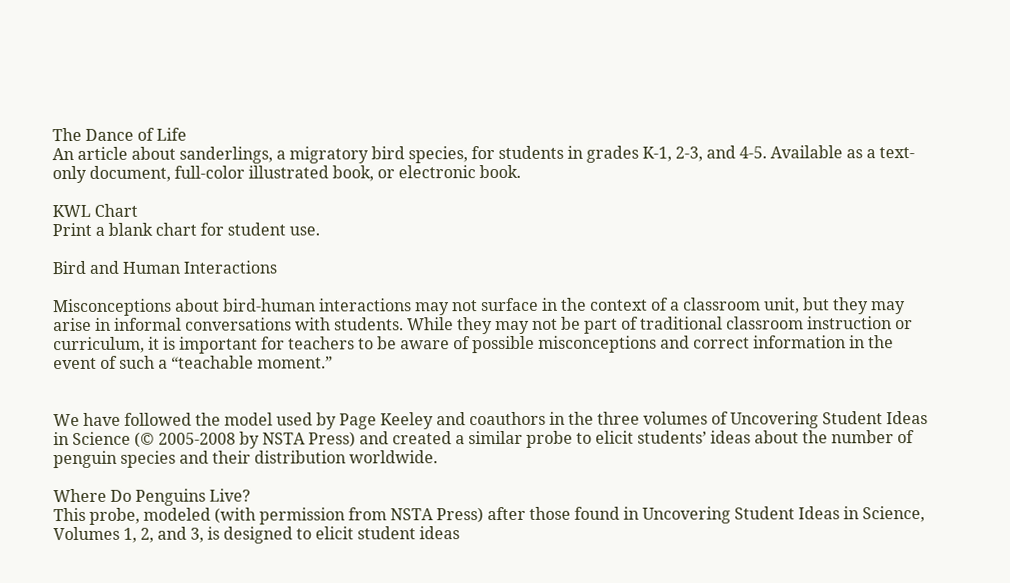The Dance of Life
An article about sanderlings, a migratory bird species, for students in grades K-1, 2-3, and 4-5. Available as a text-only document, full-color illustrated book, or electronic book.

KWL Chart
Print a blank chart for student use.

Bird and Human Interactions

Misconceptions about bird-human interactions may not surface in the context of a classroom unit, but they may arise in informal conversations with students. While they may not be part of traditional classroom instruction or curriculum, it is important for teachers to be aware of possible misconceptions and correct information in the event of such a “teachable moment.”


We have followed the model used by Page Keeley and coauthors in the three volumes of Uncovering Student Ideas in Science (© 2005-2008 by NSTA Press) and created a similar probe to elicit students’ ideas about the number of penguin species and their distribution worldwide.

Where Do Penguins Live?
This probe, modeled (with permission from NSTA Press) after those found in Uncovering Student Ideas in Science, Volumes 1, 2, and 3, is designed to elicit student ideas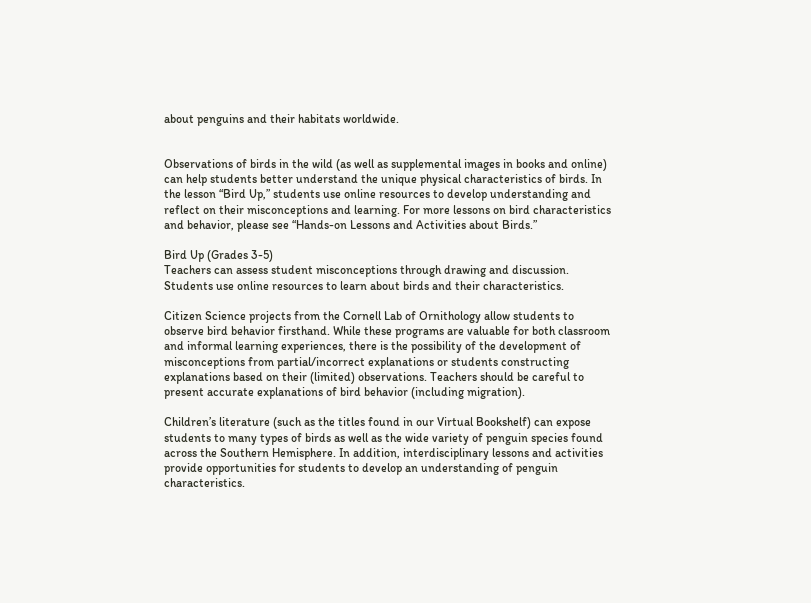about penguins and their habitats worldwide.


Observations of birds in the wild (as well as supplemental images in books and online) can help students better understand the unique physical characteristics of birds. In the lesson “Bird Up,” students use online resources to develop understanding and reflect on their misconceptions and learning. For more lessons on bird characteristics and behavior, please see “Hands-on Lessons and Activities about Birds.”

Bird Up (Grades 3-5)
Teachers can assess student misconceptions through drawing and discussion. Students use online resources to learn about birds and their characteristics.

Citizen Science projects from the Cornell Lab of Ornithology allow students to observe bird behavior firsthand. While these programs are valuable for both classroom and informal learning experiences, there is the possibility of the development of misconceptions from partial/incorrect explanations or students constructing explanations based on their (limited) observations. Teachers should be careful to present accurate explanations of bird behavior (including migration).

Children’s literature (such as the titles found in our Virtual Bookshelf) can expose students to many types of birds as well as the wide variety of penguin species found across the Southern Hemisphere. In addition, interdisciplinary lessons and activities provide opportunities for students to develop an understanding of penguin characteristics.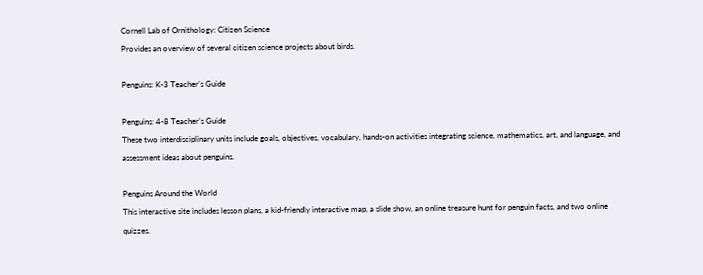Cornell Lab of Ornithology: Citizen Science
Provides an overview of several citizen science projects about birds.

Penguins: K-3 Teacher’s Guide

Penguins: 4-8 Teacher’s Guide
These two interdisciplinary units include goals, objectives, vocabulary, hands-on activities integrating science, mathematics, art, and language, and assessment ideas about penguins.

Penguins Around the World
This interactive site includes lesson plans, a kid-friendly interactive map, a slide show, an online treasure hunt for penguin facts, and two online quizzes.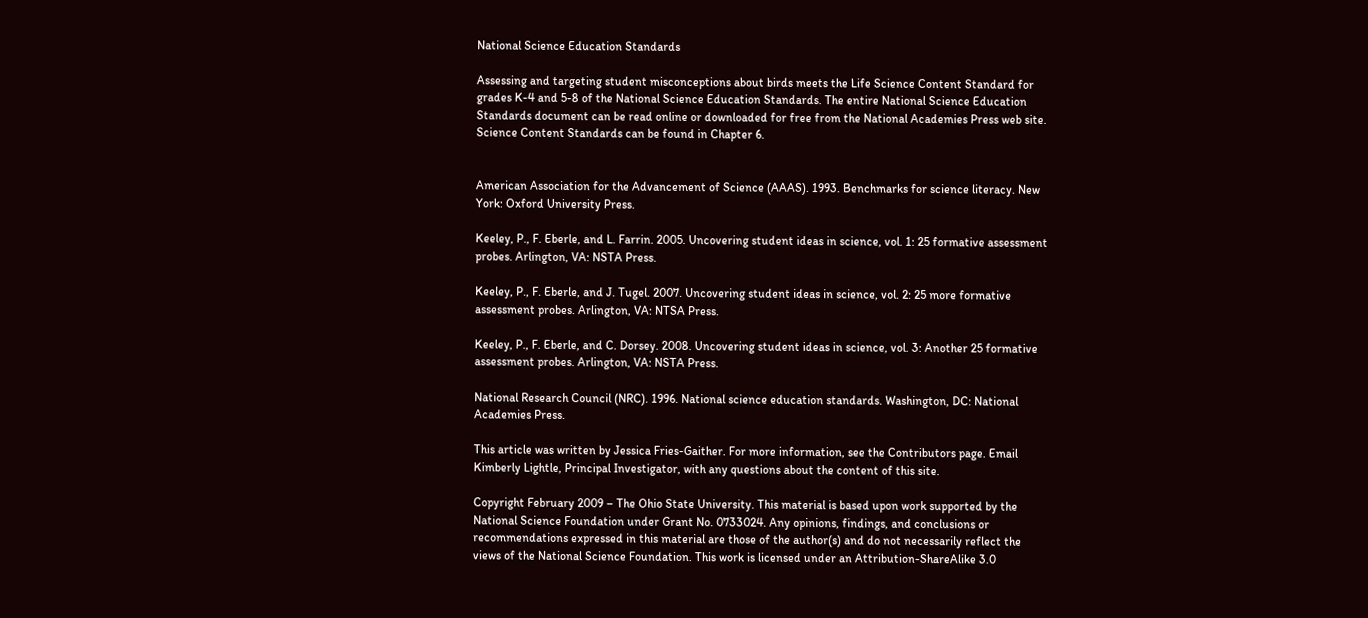National Science Education Standards

Assessing and targeting student misconceptions about birds meets the Life Science Content Standard for grades K-4 and 5-8 of the National Science Education Standards. The entire National Science Education Standards document can be read online or downloaded for free from the National Academies Press web site. Science Content Standards can be found in Chapter 6.


American Association for the Advancement of Science (AAAS). 1993. Benchmarks for science literacy. New York: Oxford University Press.

Keeley, P., F. Eberle, and L. Farrin. 2005. Uncovering student ideas in science, vol. 1: 25 formative assessment probes. Arlington, VA: NSTA Press.

Keeley, P., F. Eberle, and J. Tugel. 2007. Uncovering student ideas in science, vol. 2: 25 more formative assessment probes. Arlington, VA: NTSA Press.

Keeley, P., F. Eberle, and C. Dorsey. 2008. Uncovering student ideas in science, vol. 3: Another 25 formative assessment probes. Arlington, VA: NSTA Press.

National Research Council (NRC). 1996. National science education standards. Washington, DC: National Academies Press.

This article was written by Jessica Fries-Gaither. For more information, see the Contributors page. Email Kimberly Lightle, Principal Investigator, with any questions about the content of this site.

Copyright February 2009 – The Ohio State University. This material is based upon work supported by the National Science Foundation under Grant No. 0733024. Any opinions, findings, and conclusions or recommendations expressed in this material are those of the author(s) and do not necessarily reflect the views of the National Science Foundation. This work is licensed under an Attribution-ShareAlike 3.0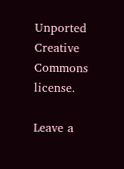Unported Creative Commons license.

Leave a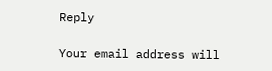Reply

Your email address will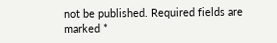not be published. Required fields are marked *